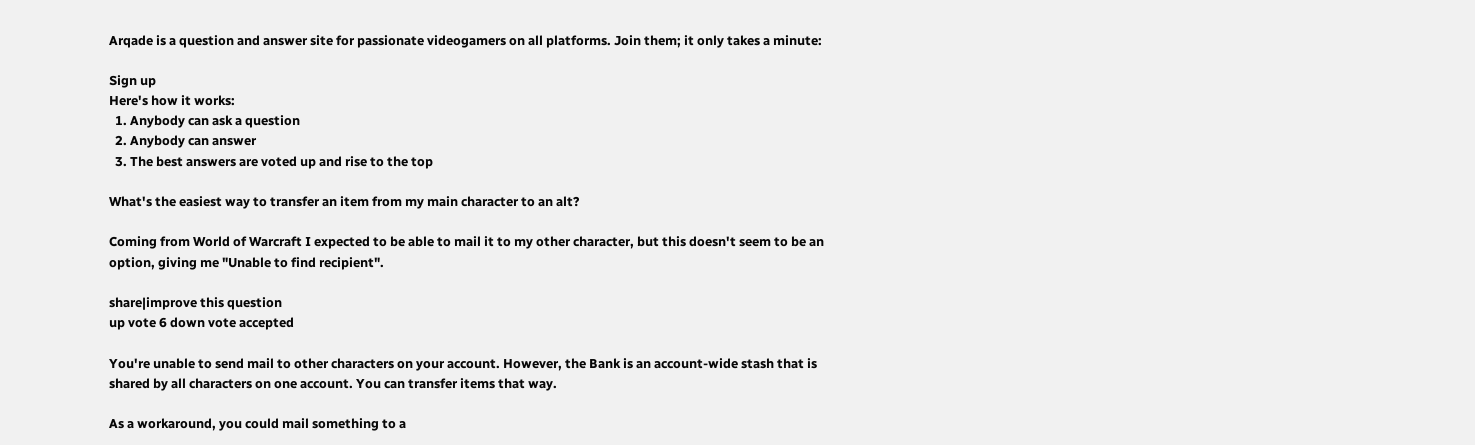Arqade is a question and answer site for passionate videogamers on all platforms. Join them; it only takes a minute:

Sign up
Here's how it works:
  1. Anybody can ask a question
  2. Anybody can answer
  3. The best answers are voted up and rise to the top

What's the easiest way to transfer an item from my main character to an alt?

Coming from World of Warcraft I expected to be able to mail it to my other character, but this doesn't seem to be an option, giving me "Unable to find recipient".

share|improve this question
up vote 6 down vote accepted

You're unable to send mail to other characters on your account. However, the Bank is an account-wide stash that is shared by all characters on one account. You can transfer items that way.

As a workaround, you could mail something to a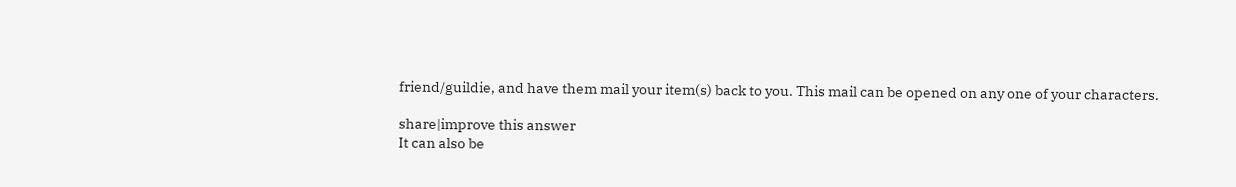friend/guildie, and have them mail your item(s) back to you. This mail can be opened on any one of your characters.

share|improve this answer
It can also be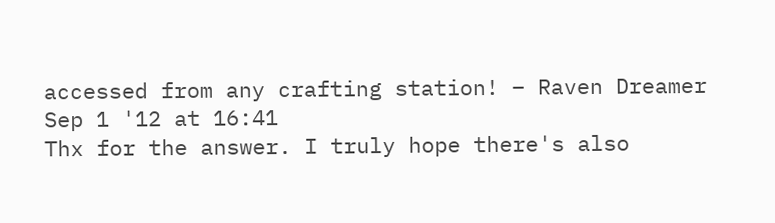accessed from any crafting station! – Raven Dreamer Sep 1 '12 at 16:41
Thx for the answer. I truly hope there's also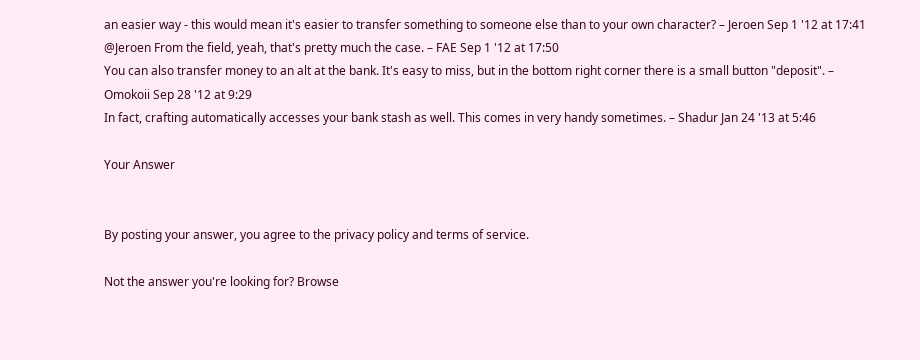an easier way - this would mean it's easier to transfer something to someone else than to your own character? – Jeroen Sep 1 '12 at 17:41
@Jeroen From the field, yeah, that's pretty much the case. – FAE Sep 1 '12 at 17:50
You can also transfer money to an alt at the bank. It's easy to miss, but in the bottom right corner there is a small button "deposit". – Omokoii Sep 28 '12 at 9:29
In fact, crafting automatically accesses your bank stash as well. This comes in very handy sometimes. – Shadur Jan 24 '13 at 5:46

Your Answer


By posting your answer, you agree to the privacy policy and terms of service.

Not the answer you're looking for? Browse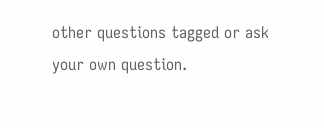other questions tagged or ask your own question.